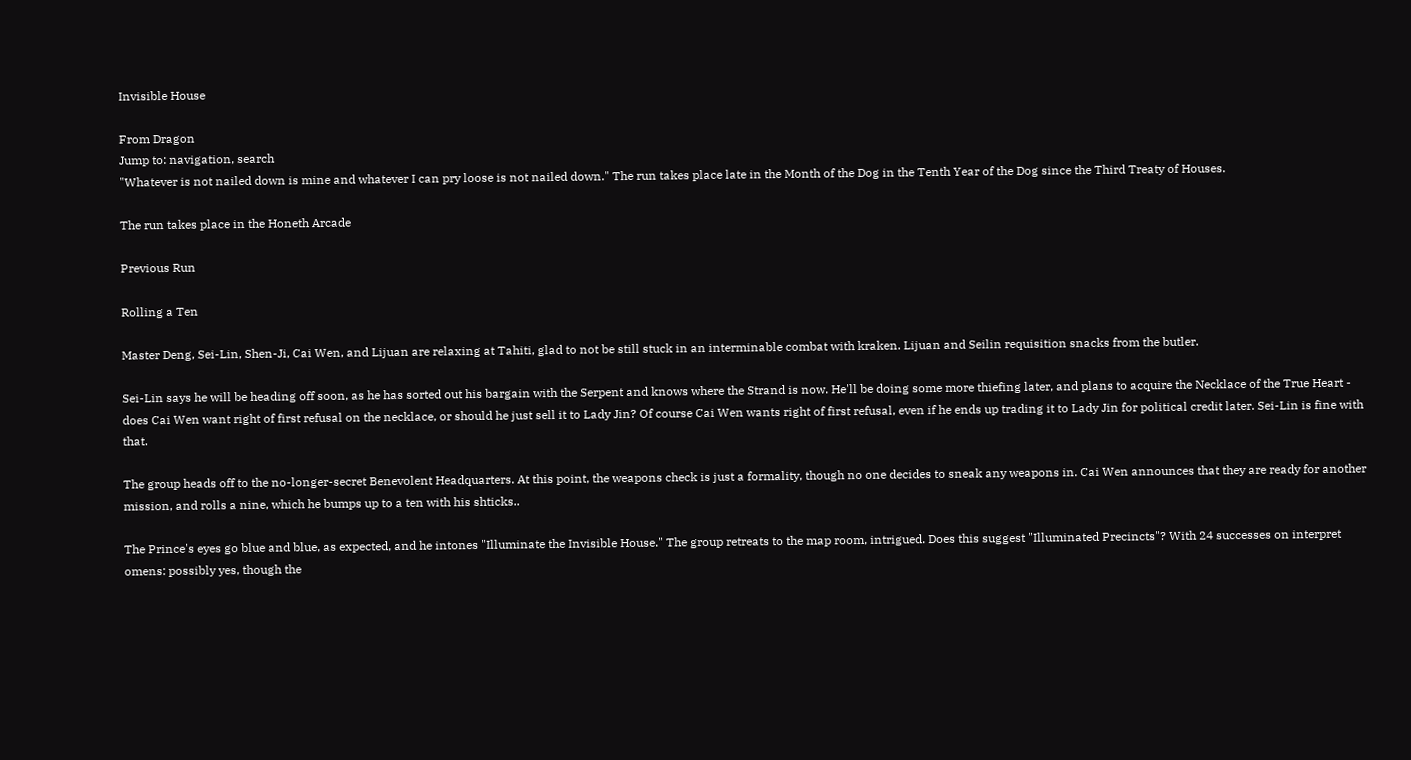Invisible House

From Dragon
Jump to: navigation, search
"Whatever is not nailed down is mine and whatever I can pry loose is not nailed down." The run takes place late in the Month of the Dog in the Tenth Year of the Dog since the Third Treaty of Houses.

The run takes place in the Honeth Arcade

Previous Run

Rolling a Ten

Master Deng, Sei-Lin, Shen-Ji, Cai Wen, and Lijuan are relaxing at Tahiti, glad to not be still stuck in an interminable combat with kraken. Lijuan and Seilin requisition snacks from the butler.

Sei-Lin says he will be heading off soon, as he has sorted out his bargain with the Serpent and knows where the Strand is now. He'll be doing some more thiefing later, and plans to acquire the Necklace of the True Heart - does Cai Wen want right of first refusal on the necklace, or should he just sell it to Lady Jin? Of course Cai Wen wants right of first refusal, even if he ends up trading it to Lady Jin for political credit later. Sei-Lin is fine with that.

The group heads off to the no-longer-secret Benevolent Headquarters. At this point, the weapons check is just a formality, though no one decides to sneak any weapons in. Cai Wen announces that they are ready for another mission, and rolls a nine, which he bumps up to a ten with his shticks..

The Prince's eyes go blue and blue, as expected, and he intones "Illuminate the Invisible House." The group retreats to the map room, intrigued. Does this suggest "Illuminated Precincts"? With 24 successes on interpret omens: possibly yes, though the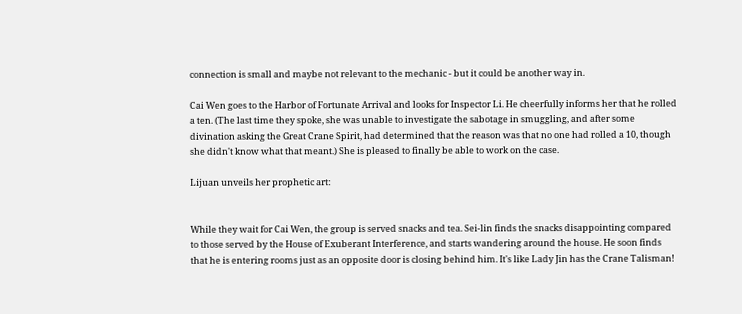connection is small and maybe not relevant to the mechanic - but it could be another way in.

Cai Wen goes to the Harbor of Fortunate Arrival and looks for Inspector Li. He cheerfully informs her that he rolled a ten. (The last time they spoke, she was unable to investigate the sabotage in smuggling, and after some divination asking the Great Crane Spirit, had determined that the reason was that no one had rolled a 10, though she didn't know what that meant.) She is pleased to finally be able to work on the case.

Lijuan unveils her prophetic art:


While they wait for Cai Wen, the group is served snacks and tea. Sei-lin finds the snacks disappointing compared to those served by the House of Exuberant Interference, and starts wandering around the house. He soon finds that he is entering rooms just as an opposite door is closing behind him. It's like Lady Jin has the Crane Talisman!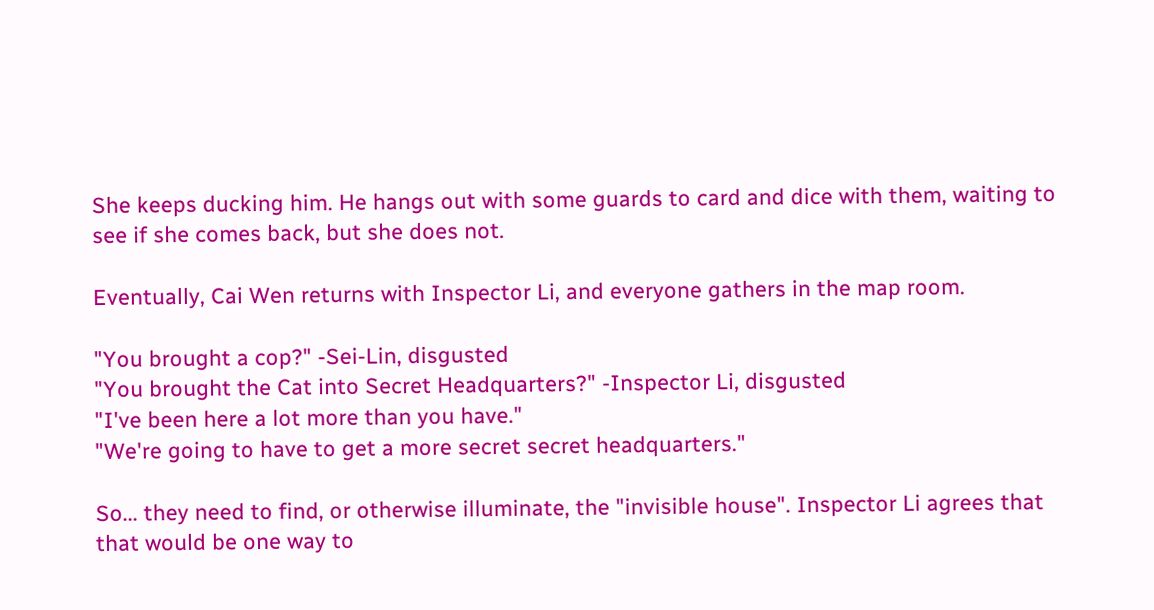She keeps ducking him. He hangs out with some guards to card and dice with them, waiting to see if she comes back, but she does not.

Eventually, Cai Wen returns with Inspector Li, and everyone gathers in the map room.

"You brought a cop?" -Sei-Lin, disgusted
"You brought the Cat into Secret Headquarters?" -Inspector Li, disgusted
"I've been here a lot more than you have."
"We're going to have to get a more secret secret headquarters."

So... they need to find, or otherwise illuminate, the "invisible house". Inspector Li agrees that that would be one way to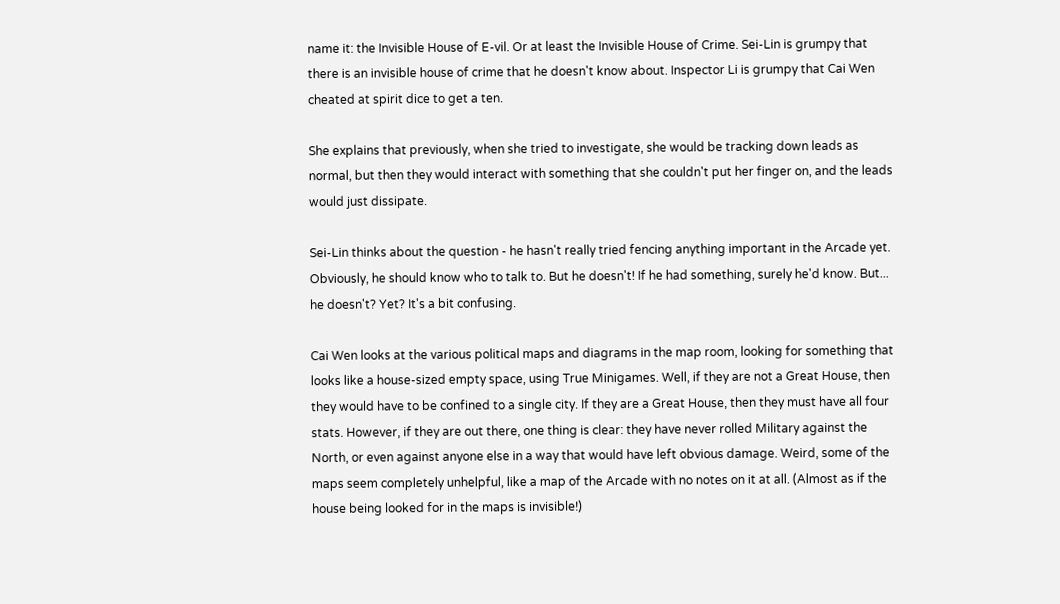name it: the Invisible House of E-vil. Or at least the Invisible House of Crime. Sei-Lin is grumpy that there is an invisible house of crime that he doesn't know about. Inspector Li is grumpy that Cai Wen cheated at spirit dice to get a ten.

She explains that previously, when she tried to investigate, she would be tracking down leads as normal, but then they would interact with something that she couldn't put her finger on, and the leads would just dissipate.

Sei-Lin thinks about the question - he hasn't really tried fencing anything important in the Arcade yet. Obviously, he should know who to talk to. But he doesn't! If he had something, surely he'd know. But... he doesn't? Yet? It's a bit confusing.

Cai Wen looks at the various political maps and diagrams in the map room, looking for something that looks like a house-sized empty space, using True Minigames. Well, if they are not a Great House, then they would have to be confined to a single city. If they are a Great House, then they must have all four stats. However, if they are out there, one thing is clear: they have never rolled Military against the North, or even against anyone else in a way that would have left obvious damage. Weird, some of the maps seem completely unhelpful, like a map of the Arcade with no notes on it at all. (Almost as if the house being looked for in the maps is invisible!)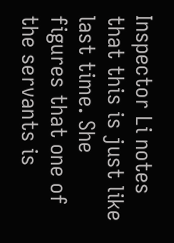Inspector Li notes that this is just like last time. She figures that one of the servants is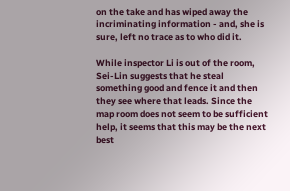on the take and has wiped away the incriminating information - and, she is sure, left no trace as to who did it.

While inspector Li is out of the room, Sei-Lin suggests that he steal something good and fence it and then they see where that leads. Since the map room does not seem to be sufficient help, it seems that this may be the next best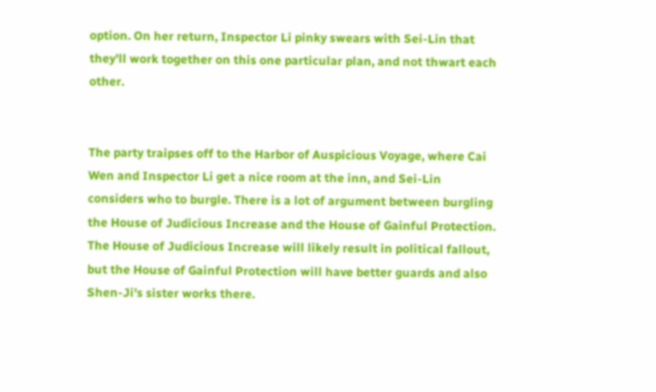option. On her return, Inspector Li pinky swears with Sei-Lin that they'll work together on this one particular plan, and not thwart each other.


The party traipses off to the Harbor of Auspicious Voyage, where Cai Wen and Inspector Li get a nice room at the inn, and Sei-Lin considers who to burgle. There is a lot of argument between burgling the House of Judicious Increase and the House of Gainful Protection. The House of Judicious Increase will likely result in political fallout, but the House of Gainful Protection will have better guards and also Shen-Ji's sister works there.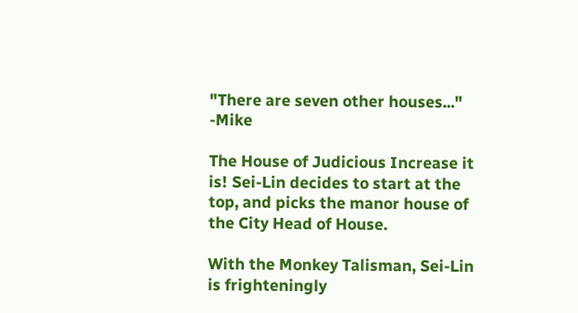"There are seven other houses..." -Mike

The House of Judicious Increase it is! Sei-Lin decides to start at the top, and picks the manor house of the City Head of House.

With the Monkey Talisman, Sei-Lin is frighteningly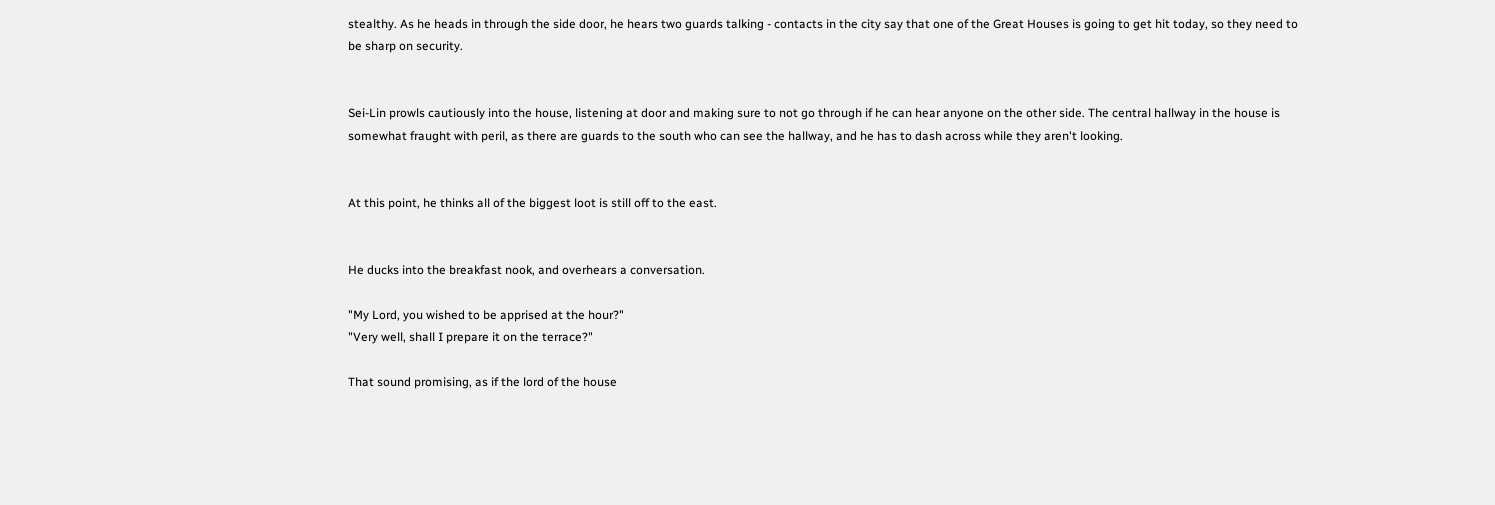stealthy. As he heads in through the side door, he hears two guards talking - contacts in the city say that one of the Great Houses is going to get hit today, so they need to be sharp on security.


Sei-Lin prowls cautiously into the house, listening at door and making sure to not go through if he can hear anyone on the other side. The central hallway in the house is somewhat fraught with peril, as there are guards to the south who can see the hallway, and he has to dash across while they aren't looking.


At this point, he thinks all of the biggest loot is still off to the east.


He ducks into the breakfast nook, and overhears a conversation.

"My Lord, you wished to be apprised at the hour?"
"Very well, shall I prepare it on the terrace?"

That sound promising, as if the lord of the house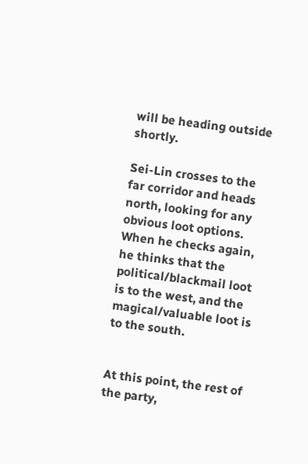will be heading outside shortly.

Sei-Lin crosses to the far corridor and heads north, looking for any obvious loot options. When he checks again, he thinks that the political/blackmail loot is to the west, and the magical/valuable loot is to the south.


At this point, the rest of the party,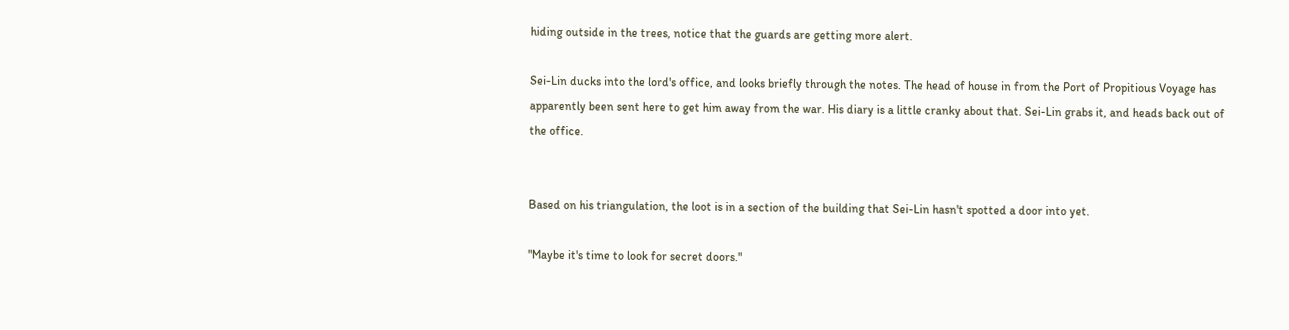hiding outside in the trees, notice that the guards are getting more alert.

Sei-Lin ducks into the lord's office, and looks briefly through the notes. The head of house in from the Port of Propitious Voyage has apparently been sent here to get him away from the war. His diary is a little cranky about that. Sei-Lin grabs it, and heads back out of the office.


Based on his triangulation, the loot is in a section of the building that Sei-Lin hasn't spotted a door into yet.

"Maybe it's time to look for secret doors."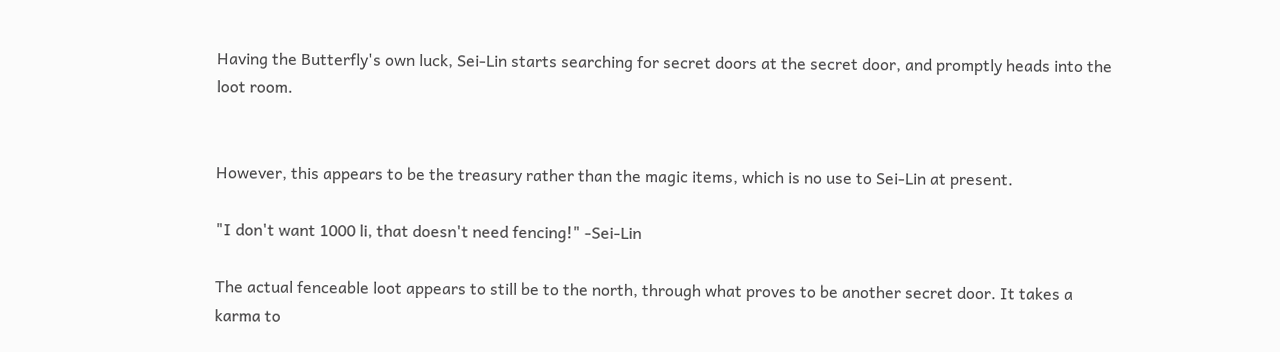Having the Butterfly's own luck, Sei-Lin starts searching for secret doors at the secret door, and promptly heads into the loot room.


However, this appears to be the treasury rather than the magic items, which is no use to Sei-Lin at present.

"I don't want 1000 li, that doesn't need fencing!" -Sei-Lin

The actual fenceable loot appears to still be to the north, through what proves to be another secret door. It takes a karma to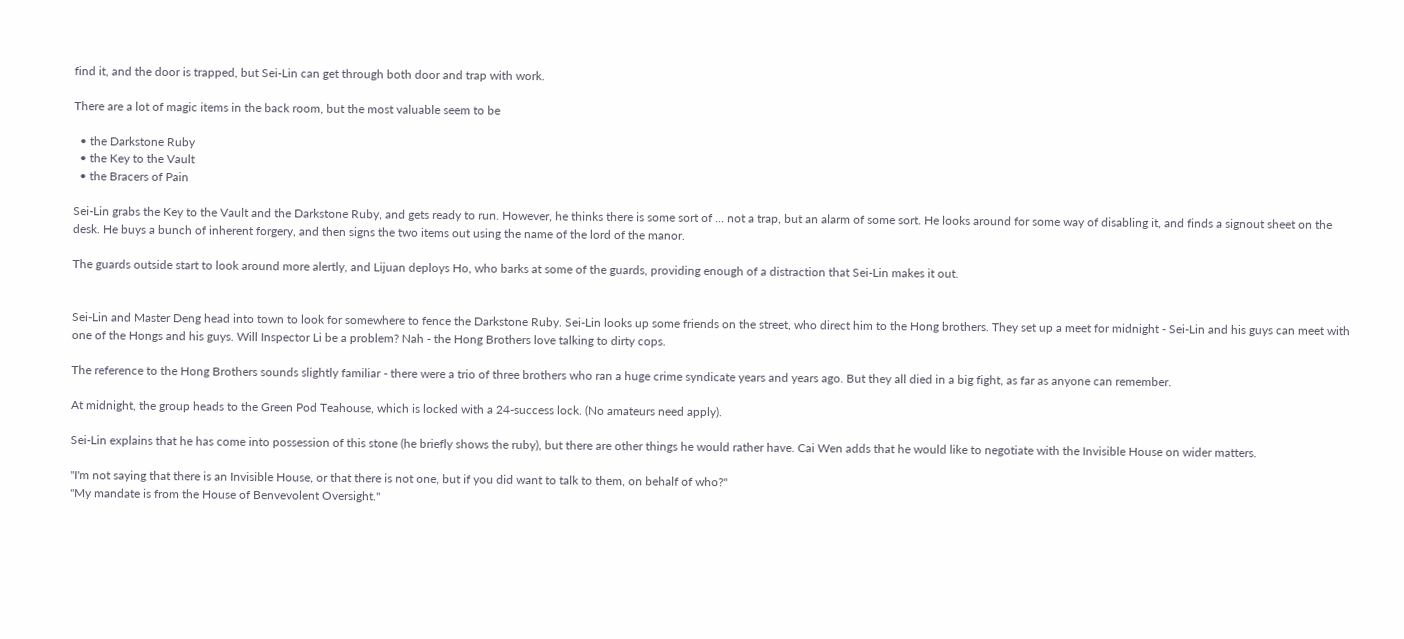find it, and the door is trapped, but Sei-Lin can get through both door and trap with work.

There are a lot of magic items in the back room, but the most valuable seem to be

  • the Darkstone Ruby
  • the Key to the Vault
  • the Bracers of Pain

Sei-Lin grabs the Key to the Vault and the Darkstone Ruby, and gets ready to run. However, he thinks there is some sort of ... not a trap, but an alarm of some sort. He looks around for some way of disabling it, and finds a signout sheet on the desk. He buys a bunch of inherent forgery, and then signs the two items out using the name of the lord of the manor.

The guards outside start to look around more alertly, and Lijuan deploys Ho, who barks at some of the guards, providing enough of a distraction that Sei-Lin makes it out.


Sei-Lin and Master Deng head into town to look for somewhere to fence the Darkstone Ruby. Sei-Lin looks up some friends on the street, who direct him to the Hong brothers. They set up a meet for midnight - Sei-Lin and his guys can meet with one of the Hongs and his guys. Will Inspector Li be a problem? Nah - the Hong Brothers love talking to dirty cops.

The reference to the Hong Brothers sounds slightly familiar - there were a trio of three brothers who ran a huge crime syndicate years and years ago. But they all died in a big fight, as far as anyone can remember.

At midnight, the group heads to the Green Pod Teahouse, which is locked with a 24-success lock. (No amateurs need apply).

Sei-Lin explains that he has come into possession of this stone (he briefly shows the ruby), but there are other things he would rather have. Cai Wen adds that he would like to negotiate with the Invisible House on wider matters.

"I'm not saying that there is an Invisible House, or that there is not one, but if you did want to talk to them, on behalf of who?"
"My mandate is from the House of Benvevolent Oversight."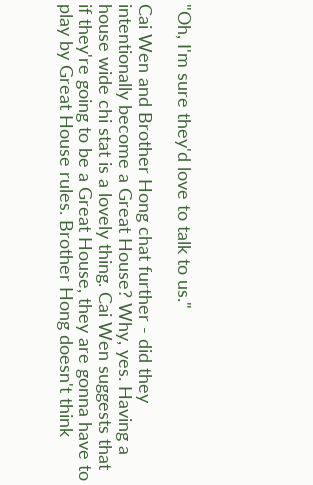"Oh, I'm sure they'd love to talk to us."

Cai Wen and Brother Hong chat further - did they intentionally become a Great House? Why, yes. Having a house wide chi stat is a lovely thing. Cai Wen suggests that if they're going to be a Great House, they are gonna have to play by Great House rules. Brother Hong doesn't think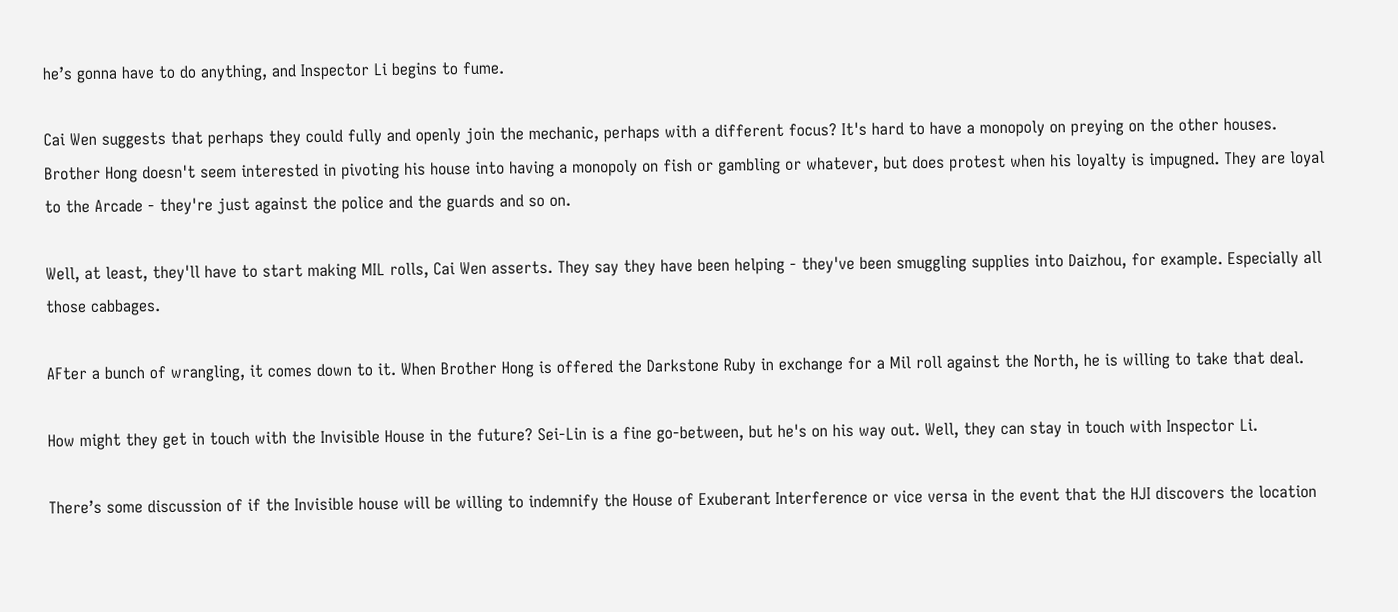he’s gonna have to do anything, and Inspector Li begins to fume.

Cai Wen suggests that perhaps they could fully and openly join the mechanic, perhaps with a different focus? It's hard to have a monopoly on preying on the other houses. Brother Hong doesn't seem interested in pivoting his house into having a monopoly on fish or gambling or whatever, but does protest when his loyalty is impugned. They are loyal to the Arcade - they're just against the police and the guards and so on.

Well, at least, they'll have to start making MIL rolls, Cai Wen asserts. They say they have been helping - they've been smuggling supplies into Daizhou, for example. Especially all those cabbages.

AFter a bunch of wrangling, it comes down to it. When Brother Hong is offered the Darkstone Ruby in exchange for a Mil roll against the North, he is willing to take that deal.

How might they get in touch with the Invisible House in the future? Sei-Lin is a fine go-between, but he's on his way out. Well, they can stay in touch with Inspector Li.

There’s some discussion of if the Invisible house will be willing to indemnify the House of Exuberant Interference or vice versa in the event that the HJI discovers the location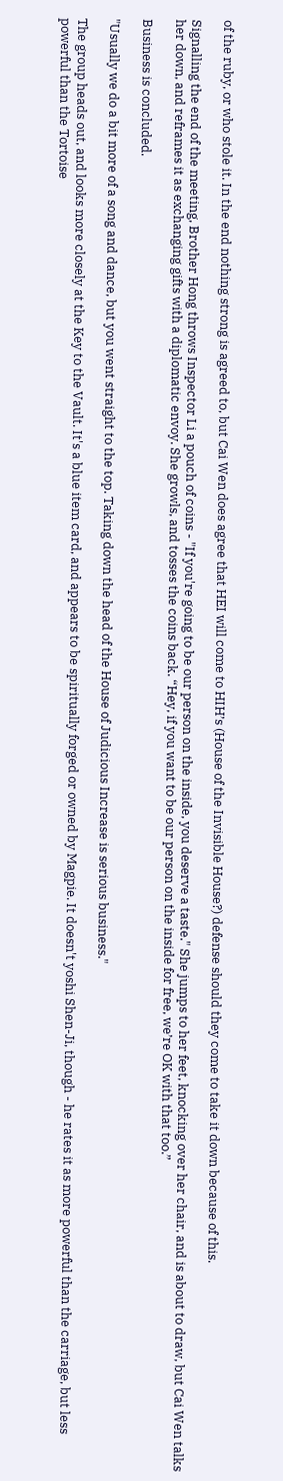of the ruby, or who stole it. In the end nothing strong is agreed to, but Cai Wen does agree that HEI will come to HIH’s (House of the Invisible House?) defense should they come to take it down because of this.

Signalling the end of the meeting, Brother Hong throws Inspector Li a pouch of coins - "If you're going to be our person on the inside, you deserve a taste." She jumps to her feet, knocking over her chair, and is about to draw, but Cai Wen talks her down, and reframes it as exchanging gifts with a diplomatic envoy. She growls, and tosses the coins back. “Hey, if you want to be our person on the inside for free, we’re OK with that too.”

Business is concluded.

"Usually we do a bit more of a song and dance, but you went straight to the top. Taking down the head of the House of Judicious Increase is serious business."

The group heads out, and looks more closely at the Key to the Vault. It's a blue item card, and appears to be spiritually forged or owned by Magpie. It doesn't yoshi Shen-Ji, though - he rates it as more powerful than the carriage, but less powerful than the Tortoise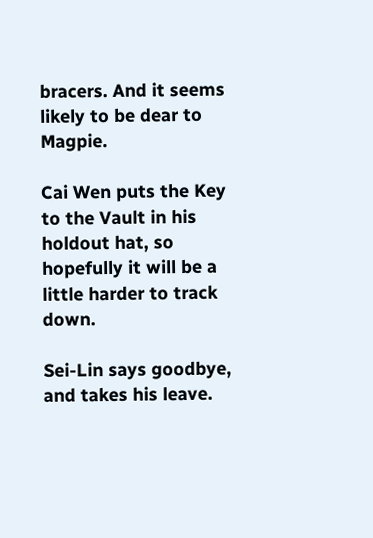bracers. And it seems likely to be dear to Magpie.

Cai Wen puts the Key to the Vault in his holdout hat, so hopefully it will be a little harder to track down.

Sei-Lin says goodbye, and takes his leave.